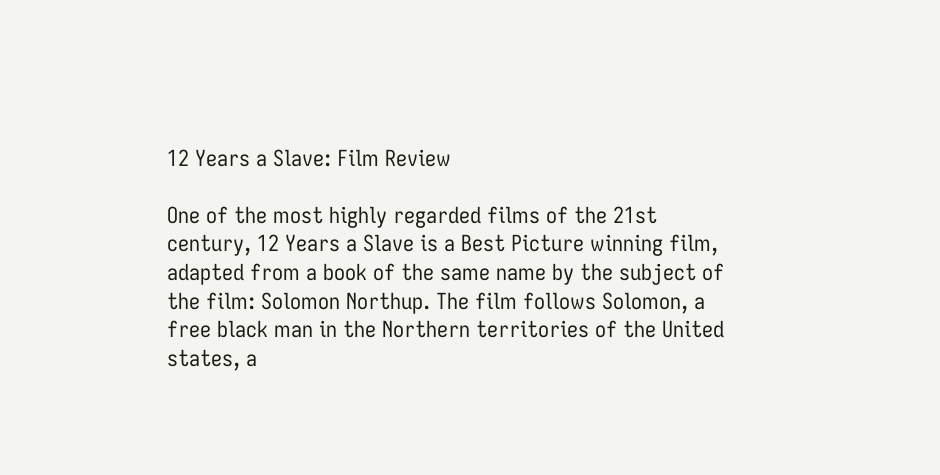12 Years a Slave: Film Review

One of the most highly regarded films of the 21st century, 12 Years a Slave is a Best Picture winning film, adapted from a book of the same name by the subject of the film: Solomon Northup. The film follows Solomon, a free black man in the Northern territories of the United states, a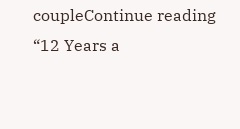coupleContinue reading “12 Years a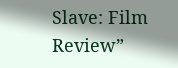Slave: Film Review”